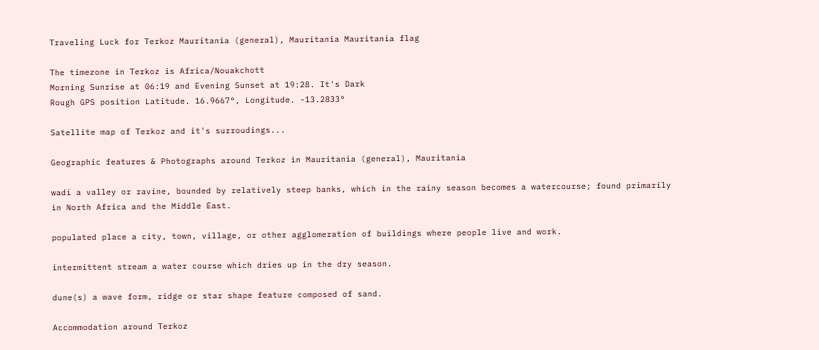Traveling Luck for Terkoz Mauritania (general), Mauritania Mauritania flag

The timezone in Terkoz is Africa/Nouakchott
Morning Sunrise at 06:19 and Evening Sunset at 19:28. It's Dark
Rough GPS position Latitude. 16.9667°, Longitude. -13.2833°

Satellite map of Terkoz and it's surroudings...

Geographic features & Photographs around Terkoz in Mauritania (general), Mauritania

wadi a valley or ravine, bounded by relatively steep banks, which in the rainy season becomes a watercourse; found primarily in North Africa and the Middle East.

populated place a city, town, village, or other agglomeration of buildings where people live and work.

intermittent stream a water course which dries up in the dry season.

dune(s) a wave form, ridge or star shape feature composed of sand.

Accommodation around Terkoz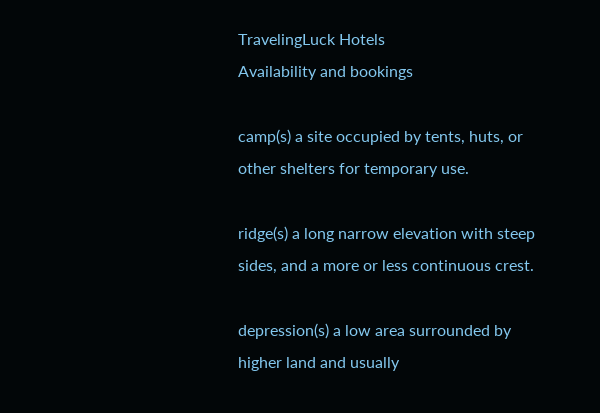TravelingLuck Hotels
Availability and bookings

camp(s) a site occupied by tents, huts, or other shelters for temporary use.

ridge(s) a long narrow elevation with steep sides, and a more or less continuous crest.

depression(s) a low area surrounded by higher land and usually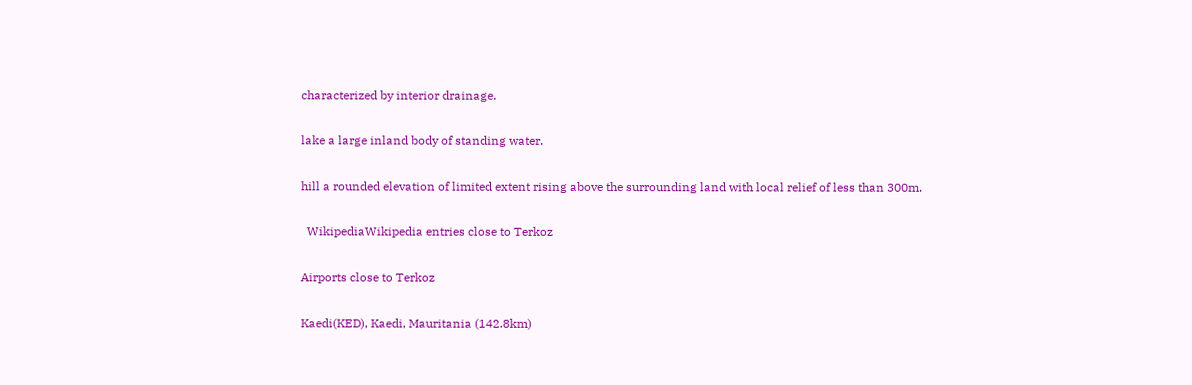characterized by interior drainage.

lake a large inland body of standing water.

hill a rounded elevation of limited extent rising above the surrounding land with local relief of less than 300m.

  WikipediaWikipedia entries close to Terkoz

Airports close to Terkoz

Kaedi(KED), Kaedi, Mauritania (142.8km)